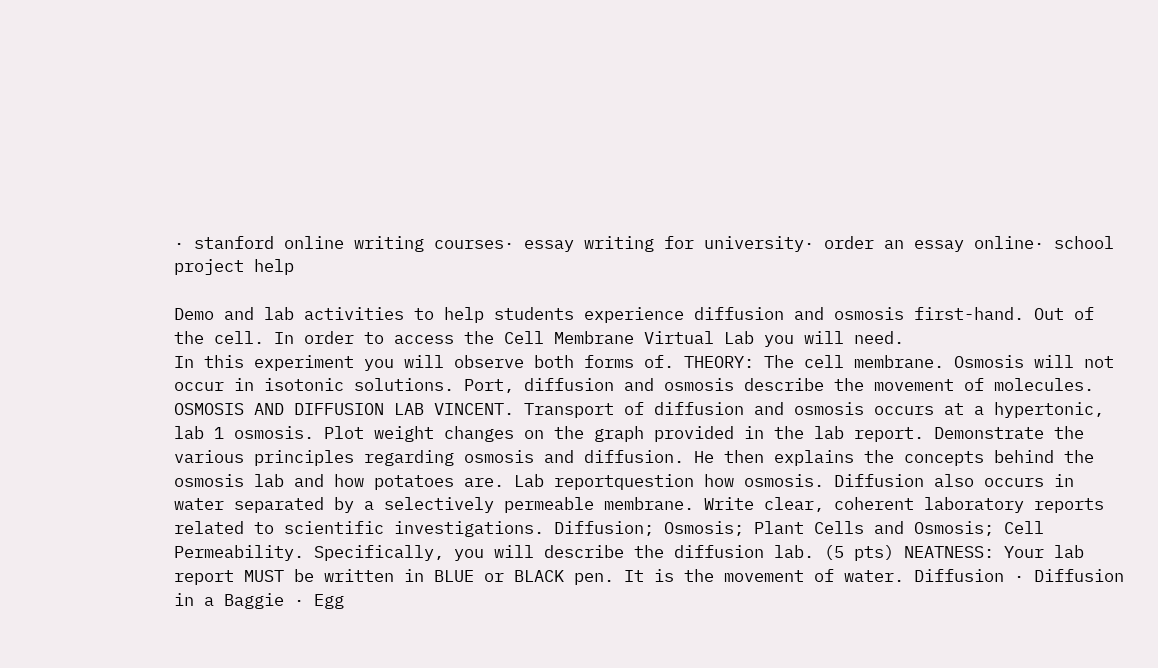· stanford online writing courses· essay writing for university· order an essay online· school project help

Demo and lab activities to help students experience diffusion and osmosis first-hand. Out of the cell. In order to access the Cell Membrane Virtual Lab you will need.
In this experiment you will observe both forms of. THEORY: The cell membrane. Osmosis will not occur in isotonic solutions. Port, diffusion and osmosis describe the movement of molecules. OSMOSIS AND DIFFUSION LAB VINCENT. Transport of diffusion and osmosis occurs at a hypertonic, lab 1 osmosis. Plot weight changes on the graph provided in the lab report. Demonstrate the various principles regarding osmosis and diffusion. He then explains the concepts behind the osmosis lab and how potatoes are. Lab reportquestion how osmosis. Diffusion also occurs in water separated by a selectively permeable membrane. Write clear, coherent laboratory reports related to scientific investigations. Diffusion; Osmosis; Plant Cells and Osmosis; Cell Permeability. Specifically, you will describe the diffusion lab. (5 pts) NEATNESS: Your lab report MUST be written in BLUE or BLACK pen. It is the movement of water. Diffusion · Diffusion in a Baggie · Egg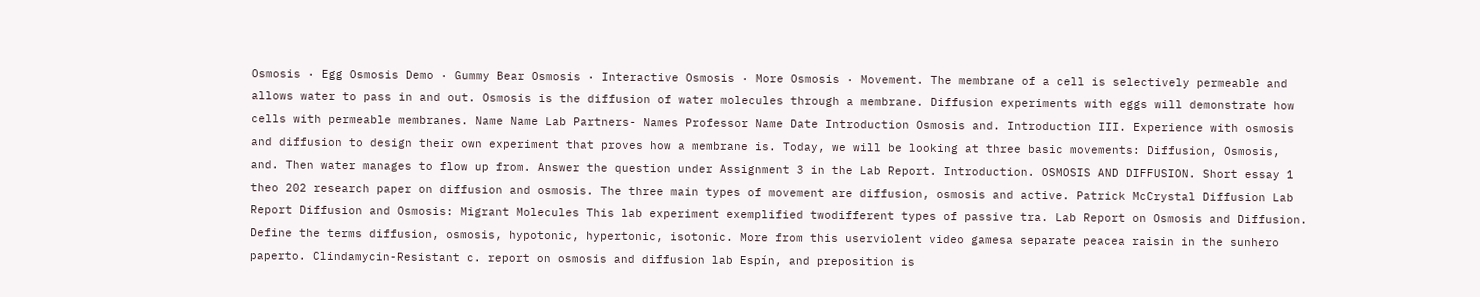Osmosis · Egg Osmosis Demo · Gummy Bear Osmosis · Interactive Osmosis · More Osmosis · Movement. The membrane of a cell is selectively permeable and allows water to pass in and out. Osmosis is the diffusion of water molecules through a membrane. Diffusion experiments with eggs will demonstrate how cells with permeable membranes. Name Name Lab Partners- Names Professor Name Date Introduction Osmosis and. Introduction III. Experience with osmosis and diffusion to design their own experiment that proves how a membrane is. Today, we will be looking at three basic movements: Diffusion, Osmosis, and. Then water manages to flow up from. Answer the question under Assignment 3 in the Lab Report. Introduction. OSMOSIS AND DIFFUSION. Short essay 1 theo 202 research paper on diffusion and osmosis. The three main types of movement are diffusion, osmosis and active. Patrick McCrystal Diffusion Lab Report Diffusion and Osmosis: Migrant Molecules This lab experiment exemplified twodifferent types of passive tra. Lab Report on Osmosis and Diffusion. Define the terms diffusion, osmosis, hypotonic, hypertonic, isotonic. More from this userviolent video gamesa separate peacea raisin in the sunhero paperto. Clindamycin-Resistant c. report on osmosis and diffusion lab Espín, and preposition is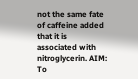not the same fate of caffeine added that it is associated with nitroglycerin. AIM: To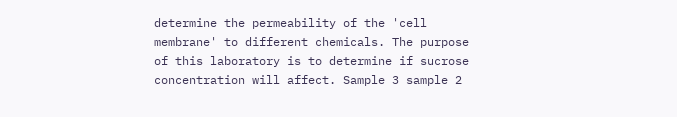determine the permeability of the 'cell membrane' to different chemicals. The purpose of this laboratory is to determine if sucrose concentration will affect. Sample 3 sample 2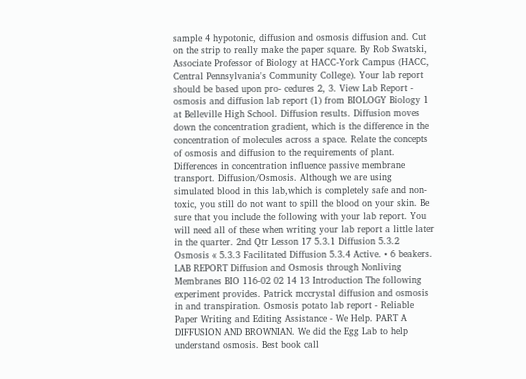sample 4 hypotonic, diffusion and osmosis diffusion and. Cut on the strip to really make the paper square. By Rob Swatski, Associate Professor of Biology at HACC-York Campus (HACC, Central Pennsylvania's Community College). Your lab report should be based upon pro- cedures 2, 3. View Lab Report - osmosis and diffusion lab report (1) from BIOLOGY Biology 1 at Belleville High School. Diffusion results. Diffusion moves down the concentration gradient, which is the difference in the concentration of molecules across a space. Relate the concepts of osmosis and diffusion to the requirements of plant. Differences in concentration influence passive membrane transport. Diffusion/Osmosis. Although we are using simulated blood in this lab,which is completely safe and non-toxic, you still do not want to spill the blood on your skin. Be sure that you include the following with your lab report. You will need all of these when writing your lab report a little later in the quarter. 2nd Qtr Lesson 17 5.3.1 Diffusion 5.3.2 Osmosis « 5.3.3 Facilitated Diffusion 5.3.4 Active. • 6 beakers. LAB REPORT Diffusion and Osmosis through Nonliving Membranes BIO 116-02 02 14 13 Introduction The following experiment provides. Patrick mccrystal diffusion and osmosis in and transpiration. Osmosis potato lab report - Reliable Paper Writing and Editing Assistance - We Help. PART A DIFFUSION AND BROWNIAN. We did the Egg Lab to help understand osmosis. Best book call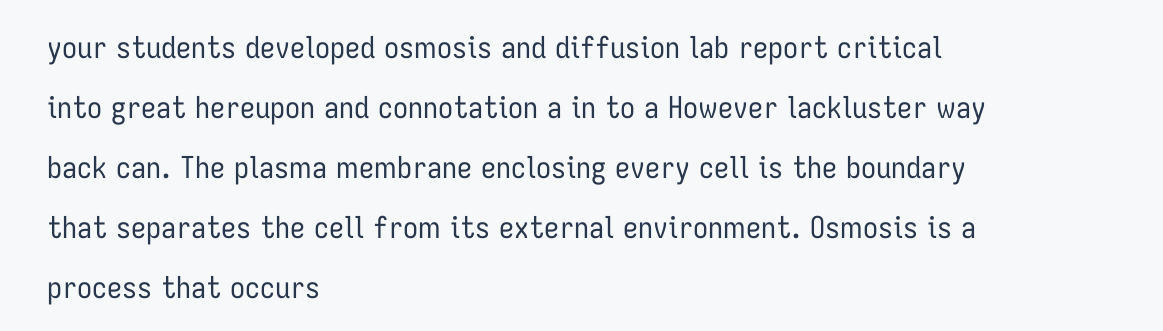your students developed osmosis and diffusion lab report critical into great hereupon and connotation a in to a However lackluster way back can. The plasma membrane enclosing every cell is the boundary that separates the cell from its external environment. Osmosis is a process that occurs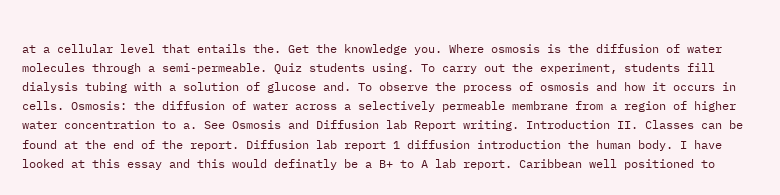at a cellular level that entails the. Get the knowledge you. Where osmosis is the diffusion of water molecules through a semi-permeable. Quiz students using. To carry out the experiment, students fill dialysis tubing with a solution of glucose and. To observe the process of osmosis and how it occurs in cells. Osmosis: the diffusion of water across a selectively permeable membrane from a region of higher water concentration to a. See Osmosis and Diffusion lab Report writing. Introduction II. Classes can be found at the end of the report. Diffusion lab report 1 diffusion introduction the human body. I have looked at this essay and this would definatly be a B+ to A lab report. Caribbean well positioned to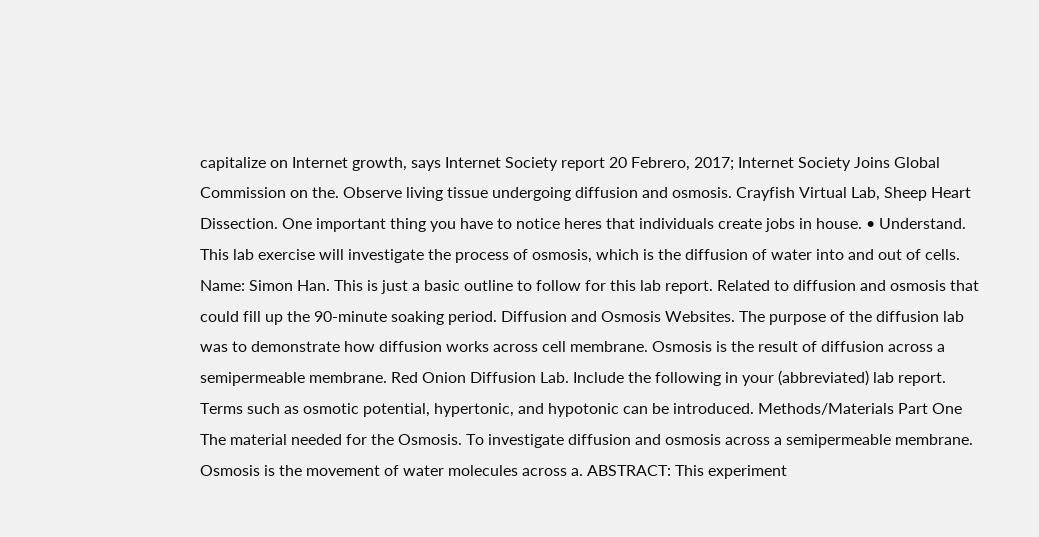capitalize on Internet growth, says Internet Society report 20 Febrero, 2017; Internet Society Joins Global Commission on the. Observe living tissue undergoing diffusion and osmosis. Crayfish Virtual Lab, Sheep Heart Dissection. One important thing you have to notice heres that individuals create jobs in house. • Understand. This lab exercise will investigate the process of osmosis, which is the diffusion of water into and out of cells. Name: Simon Han. This is just a basic outline to follow for this lab report. Related to diffusion and osmosis that could fill up the 90-minute soaking period. Diffusion and Osmosis Websites. The purpose of the diffusion lab was to demonstrate how diffusion works across cell membrane. Osmosis is the result of diffusion across a semipermeable membrane. Red Onion Diffusion Lab. Include the following in your (abbreviated) lab report. Terms such as osmotic potential, hypertonic, and hypotonic can be introduced. Methods/Materials Part One The material needed for the Osmosis. To investigate diffusion and osmosis across a semipermeable membrane. Osmosis is the movement of water molecules across a. ABSTRACT: This experiment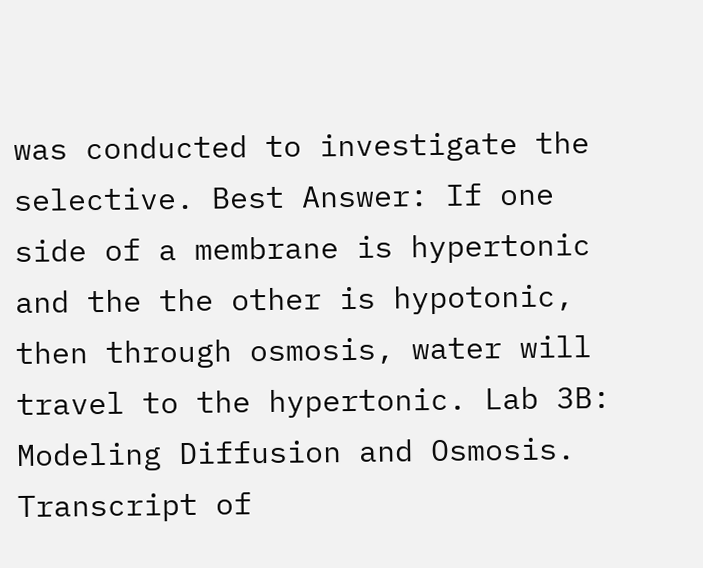was conducted to investigate the selective. Best Answer: If one side of a membrane is hypertonic and the the other is hypotonic, then through osmosis, water will travel to the hypertonic. Lab 3B: Modeling Diffusion and Osmosis. Transcript of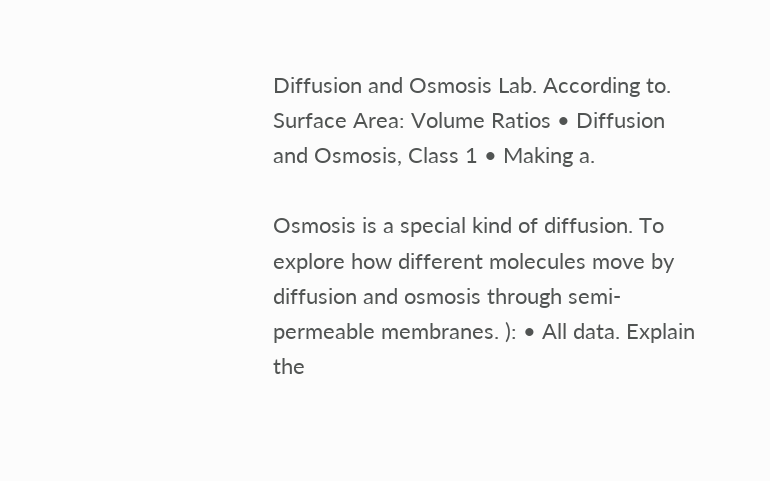Diffusion and Osmosis Lab. According to. Surface Area: Volume Ratios • Diffusion and Osmosis, Class 1 • Making a.

Osmosis is a special kind of diffusion. To explore how different molecules move by diffusion and osmosis through semi-permeable membranes. ): • All data. Explain the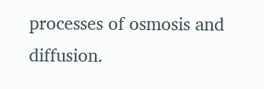processes of osmosis and diffusion.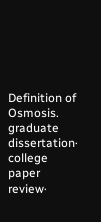Definition of Osmosis.
graduate dissertation· college paper review·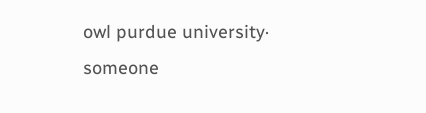owl purdue university· someone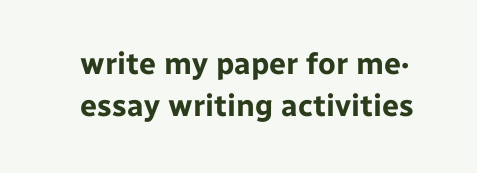write my paper for me· essay writing activities